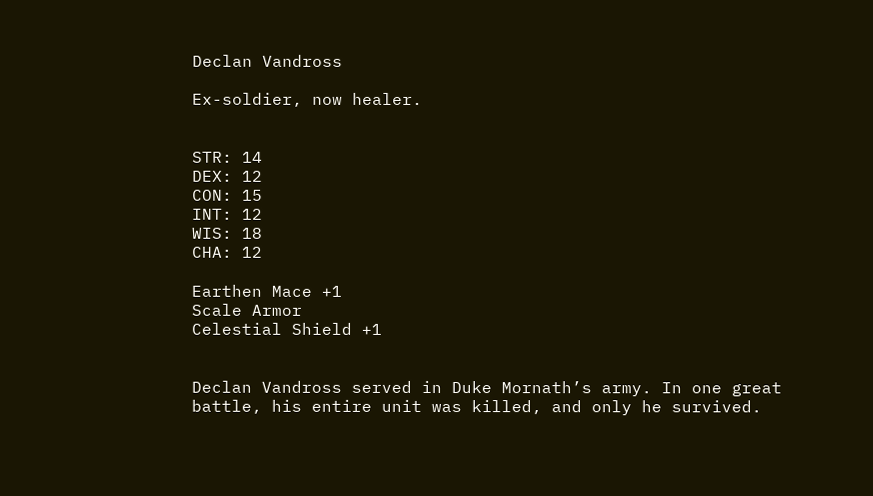Declan Vandross

Ex-soldier, now healer.


STR: 14
DEX: 12
CON: 15
INT: 12
WIS: 18
CHA: 12

Earthen Mace +1
Scale Armor
Celestial Shield +1


Declan Vandross served in Duke Mornath’s army. In one great battle, his entire unit was killed, and only he survived.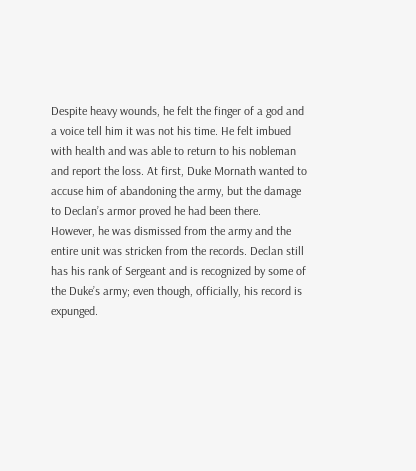Despite heavy wounds, he felt the finger of a god and a voice tell him it was not his time. He felt imbued with health and was able to return to his nobleman and report the loss. At first, Duke Mornath wanted to accuse him of abandoning the army, but the damage to Declan’s armor proved he had been there. However, he was dismissed from the army and the entire unit was stricken from the records. Declan still has his rank of Sergeant and is recognized by some of the Duke’s army; even though, officially, his record is expunged.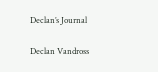Declan’s Journal

Declan Vandross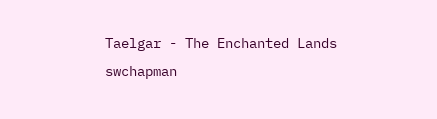Taelgar - The Enchanted Lands swchapman